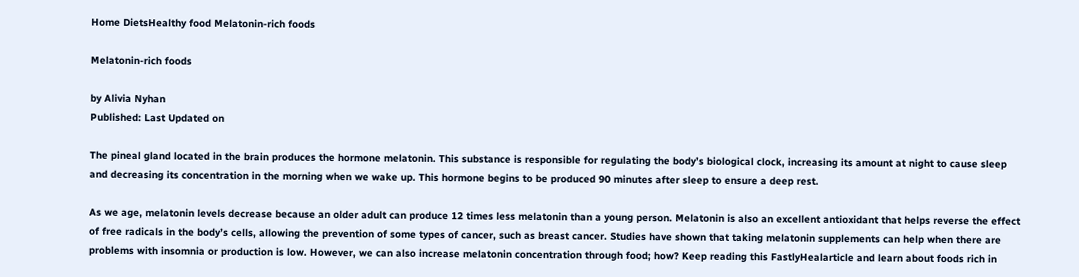Home DietsHealthy food Melatonin-rich foods

Melatonin-rich foods

by Alivia Nyhan
Published: Last Updated on

The pineal gland located in the brain produces the hormone melatonin. This substance is responsible for regulating the body’s biological clock, increasing its amount at night to cause sleep and decreasing its concentration in the morning when we wake up. This hormone begins to be produced 90 minutes after sleep to ensure a deep rest.

As we age, melatonin levels decrease because an older adult can produce 12 times less melatonin than a young person. Melatonin is also an excellent antioxidant that helps reverse the effect of free radicals in the body’s cells, allowing the prevention of some types of cancer, such as breast cancer. Studies have shown that taking melatonin supplements can help when there are problems with insomnia or production is low. However, we can also increase melatonin concentration through food; how? Keep reading this FastlyHealarticle and learn about foods rich in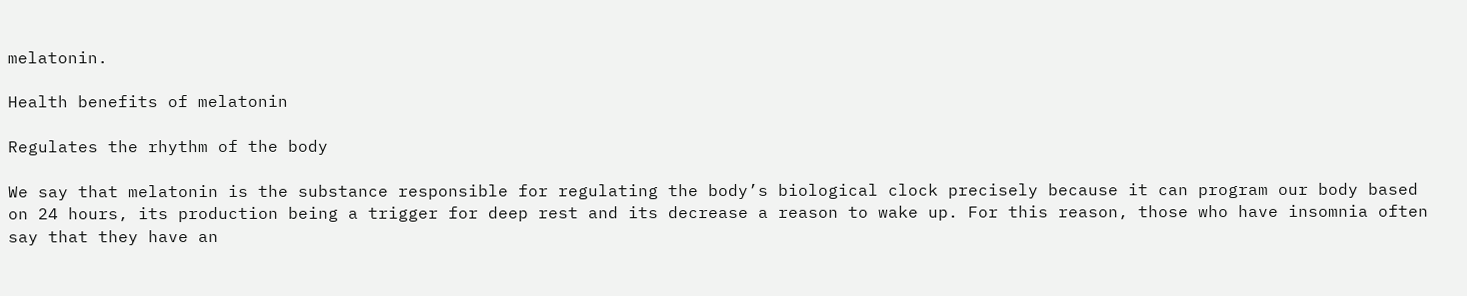melatonin.

Health benefits of melatonin

Regulates the rhythm of the body

We say that melatonin is the substance responsible for regulating the body’s biological clock precisely because it can program our body based on 24 hours, its production being a trigger for deep rest and its decrease a reason to wake up. For this reason, those who have insomnia often say that they have an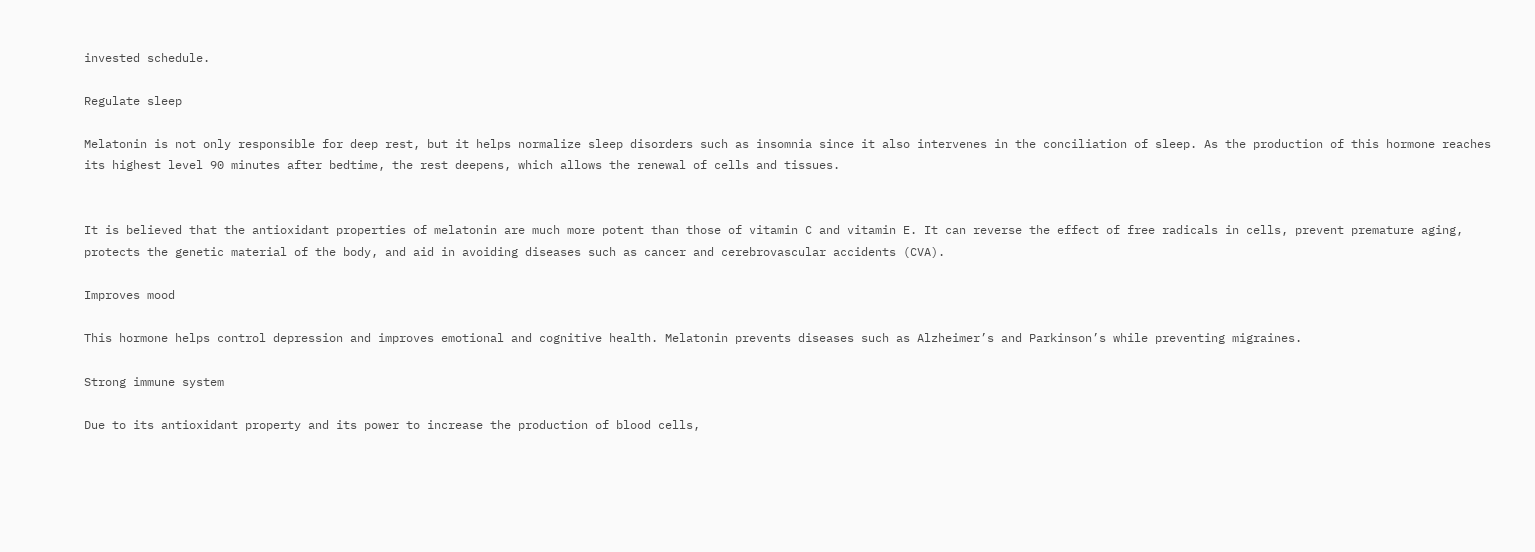invested schedule.

Regulate sleep

Melatonin is not only responsible for deep rest, but it helps normalize sleep disorders such as insomnia since it also intervenes in the conciliation of sleep. As the production of this hormone reaches its highest level 90 minutes after bedtime, the rest deepens, which allows the renewal of cells and tissues.


It is believed that the antioxidant properties of melatonin are much more potent than those of vitamin C and vitamin E. It can reverse the effect of free radicals in cells, prevent premature aging, protects the genetic material of the body, and aid in avoiding diseases such as cancer and cerebrovascular accidents (CVA).

Improves mood

This hormone helps control depression and improves emotional and cognitive health. Melatonin prevents diseases such as Alzheimer’s and Parkinson’s while preventing migraines.

Strong immune system

Due to its antioxidant property and its power to increase the production of blood cells,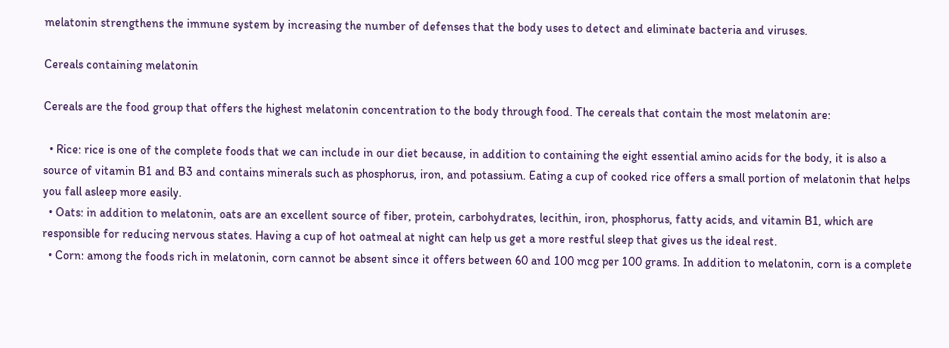melatonin strengthens the immune system by increasing the number of defenses that the body uses to detect and eliminate bacteria and viruses.

Cereals containing melatonin

Cereals are the food group that offers the highest melatonin concentration to the body through food. The cereals that contain the most melatonin are:

  • Rice: rice is one of the complete foods that we can include in our diet because, in addition to containing the eight essential amino acids for the body, it is also a source of vitamin B1 and B3 and contains minerals such as phosphorus, iron, and potassium. Eating a cup of cooked rice offers a small portion of melatonin that helps you fall asleep more easily.
  • Oats: in addition to melatonin, oats are an excellent source of fiber, protein, carbohydrates, lecithin, iron, phosphorus, fatty acids, and vitamin B1, which are responsible for reducing nervous states. Having a cup of hot oatmeal at night can help us get a more restful sleep that gives us the ideal rest.
  • Corn: among the foods rich in melatonin, corn cannot be absent since it offers between 60 and 100 mcg per 100 grams. In addition to melatonin, corn is a complete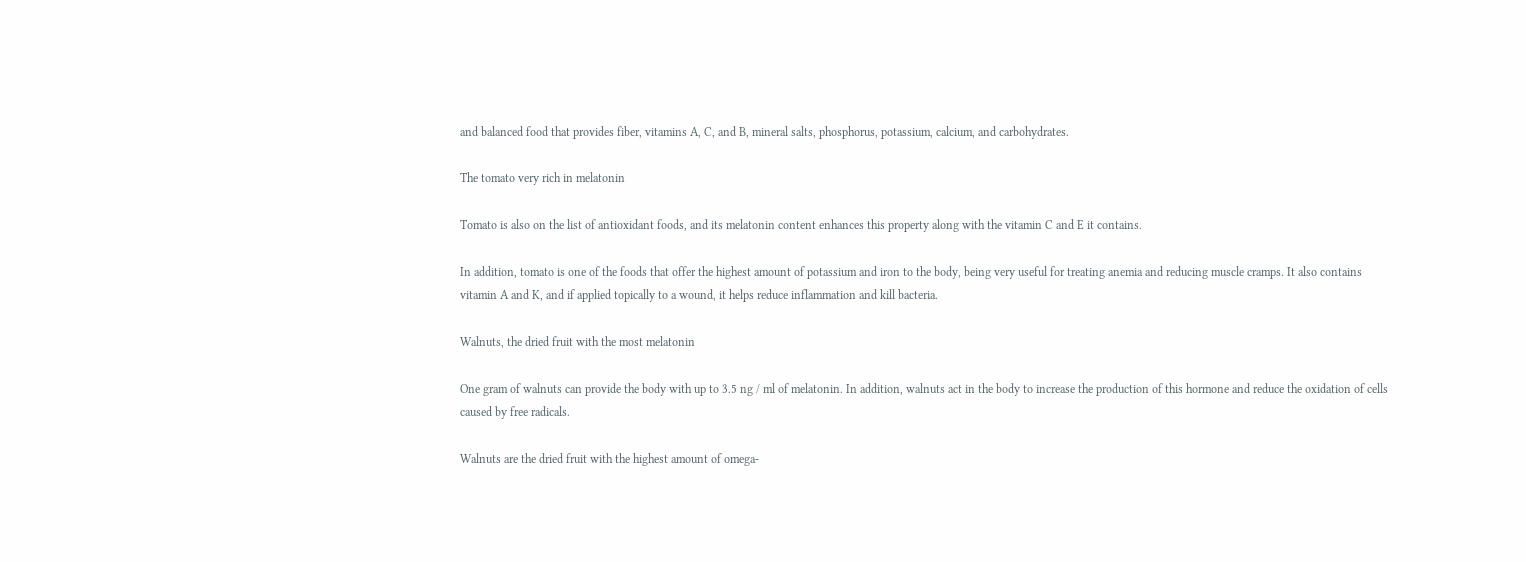and balanced food that provides fiber, vitamins A, C, and B, mineral salts, phosphorus, potassium, calcium, and carbohydrates.

The tomato very rich in melatonin

Tomato is also on the list of antioxidant foods, and its melatonin content enhances this property along with the vitamin C and E it contains.

In addition, tomato is one of the foods that offer the highest amount of potassium and iron to the body, being very useful for treating anemia and reducing muscle cramps. It also contains vitamin A and K, and if applied topically to a wound, it helps reduce inflammation and kill bacteria.

Walnuts, the dried fruit with the most melatonin

One gram of walnuts can provide the body with up to 3.5 ng / ml of melatonin. In addition, walnuts act in the body to increase the production of this hormone and reduce the oxidation of cells caused by free radicals.

Walnuts are the dried fruit with the highest amount of omega-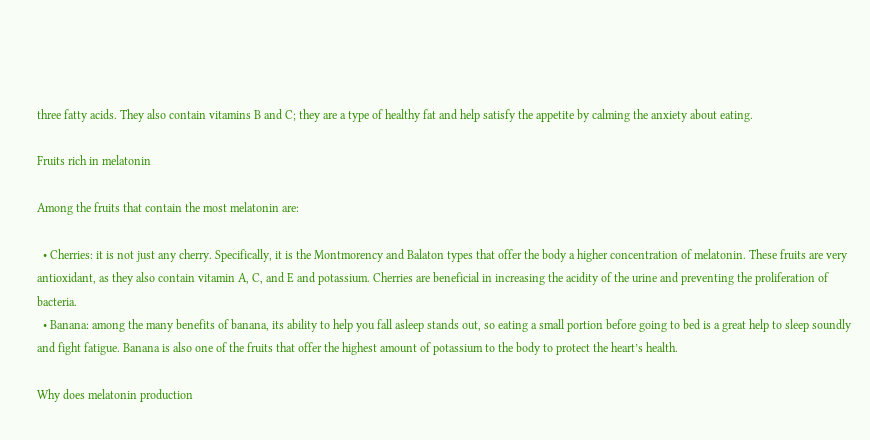three fatty acids. They also contain vitamins B and C; they are a type of healthy fat and help satisfy the appetite by calming the anxiety about eating.

Fruits rich in melatonin

Among the fruits that contain the most melatonin are:

  • Cherries: it is not just any cherry. Specifically, it is the Montmorency and Balaton types that offer the body a higher concentration of melatonin. These fruits are very antioxidant, as they also contain vitamin A, C, and E and potassium. Cherries are beneficial in increasing the acidity of the urine and preventing the proliferation of bacteria.
  • Banana: among the many benefits of banana, its ability to help you fall asleep stands out, so eating a small portion before going to bed is a great help to sleep soundly and fight fatigue. Banana is also one of the fruits that offer the highest amount of potassium to the body to protect the heart’s health.

Why does melatonin production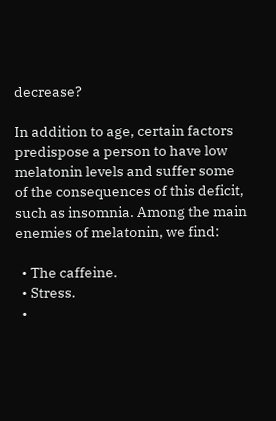decrease?

In addition to age, certain factors predispose a person to have low melatonin levels and suffer some of the consequences of this deficit, such as insomnia. Among the main enemies of melatonin, we find:

  • The caffeine.
  • Stress.
  •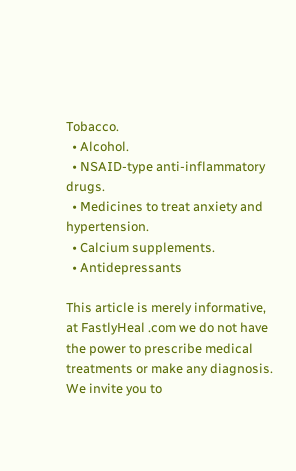Tobacco.
  • Alcohol.
  • NSAID-type anti-inflammatory drugs.
  • Medicines to treat anxiety and hypertension.
  • Calcium supplements.
  • Antidepressants

This article is merely informative, at FastlyHeal .com we do not have the power to prescribe medical treatments or make any diagnosis. We invite you to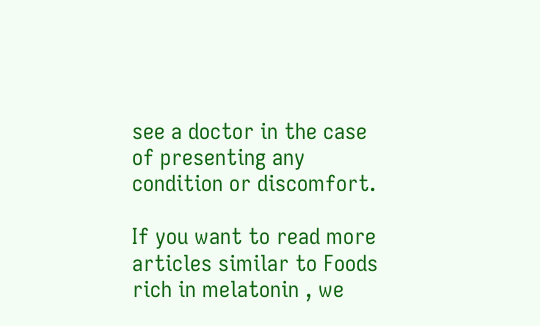see a doctor in the case of presenting any condition or discomfort.

If you want to read more articles similar to Foods rich in melatonin , we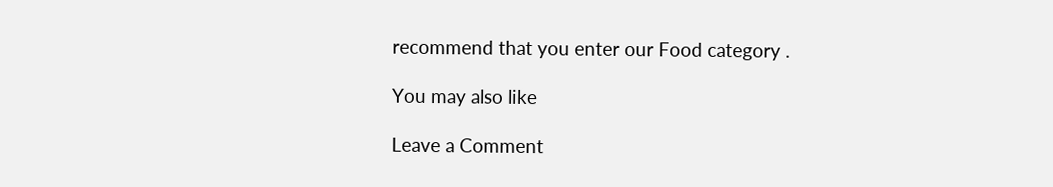recommend that you enter our Food category .

You may also like

Leave a Comment